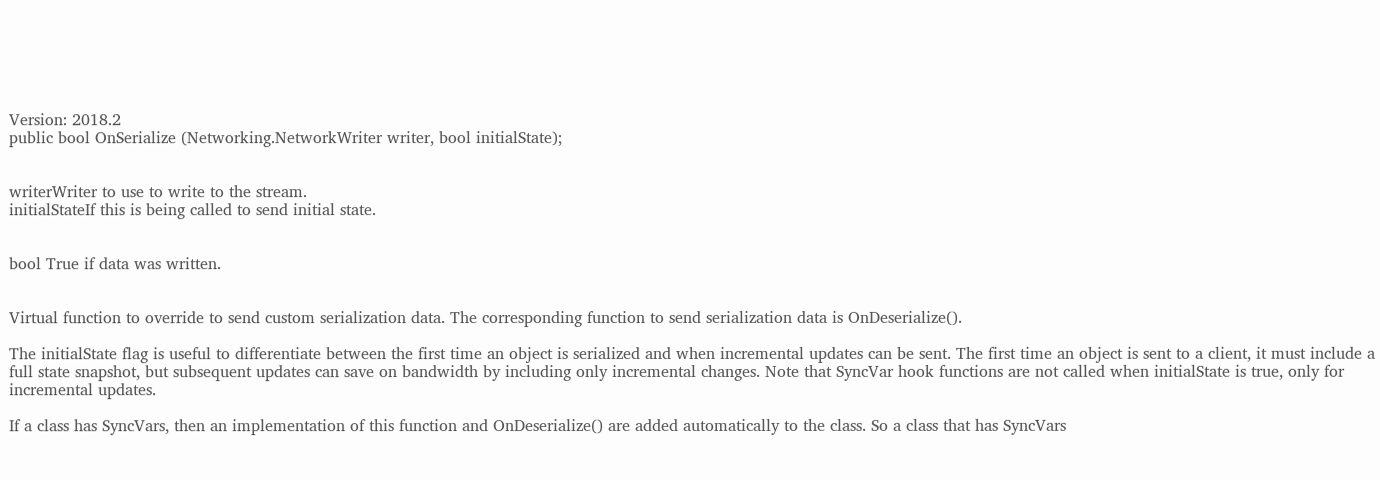Version: 2018.2
public bool OnSerialize (Networking.NetworkWriter writer, bool initialState);


writerWriter to use to write to the stream.
initialStateIf this is being called to send initial state.


bool True if data was written.


Virtual function to override to send custom serialization data. The corresponding function to send serialization data is OnDeserialize().

The initialState flag is useful to differentiate between the first time an object is serialized and when incremental updates can be sent. The first time an object is sent to a client, it must include a full state snapshot, but subsequent updates can save on bandwidth by including only incremental changes. Note that SyncVar hook functions are not called when initialState is true, only for incremental updates.

If a class has SyncVars, then an implementation of this function and OnDeserialize() are added automatically to the class. So a class that has SyncVars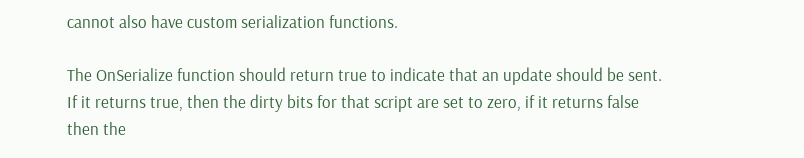cannot also have custom serialization functions.

The OnSerialize function should return true to indicate that an update should be sent. If it returns true, then the dirty bits for that script are set to zero, if it returns false then the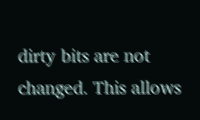dirty bits are not changed. This allows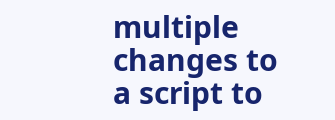multiple changes to a script to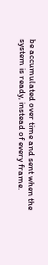be accumulated over time and sent when the system is ready, instead of every frame.